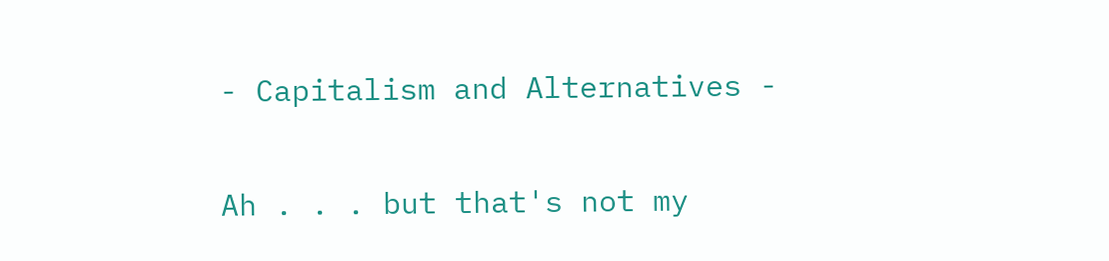- Capitalism and Alternatives -

Ah . . . but that's not my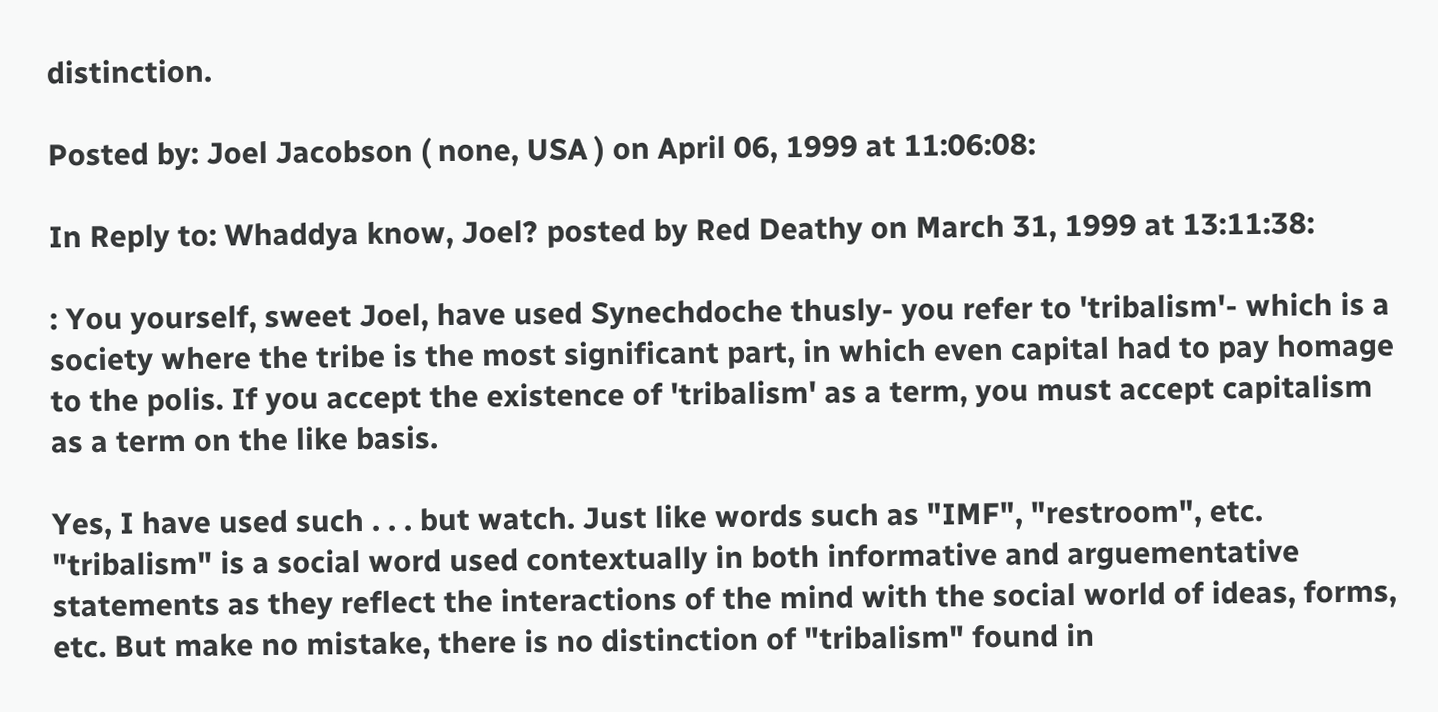distinction.

Posted by: Joel Jacobson ( none, USA ) on April 06, 1999 at 11:06:08:

In Reply to: Whaddya know, Joel? posted by Red Deathy on March 31, 1999 at 13:11:38:

: You yourself, sweet Joel, have used Synechdoche thusly- you refer to 'tribalism'- which is a society where the tribe is the most significant part, in which even capital had to pay homage to the polis. If you accept the existence of 'tribalism' as a term, you must accept capitalism as a term on the like basis.

Yes, I have used such . . . but watch. Just like words such as "IMF", "restroom", etc. "tribalism" is a social word used contextually in both informative and arguementative statements as they reflect the interactions of the mind with the social world of ideas, forms, etc. But make no mistake, there is no distinction of "tribalism" found in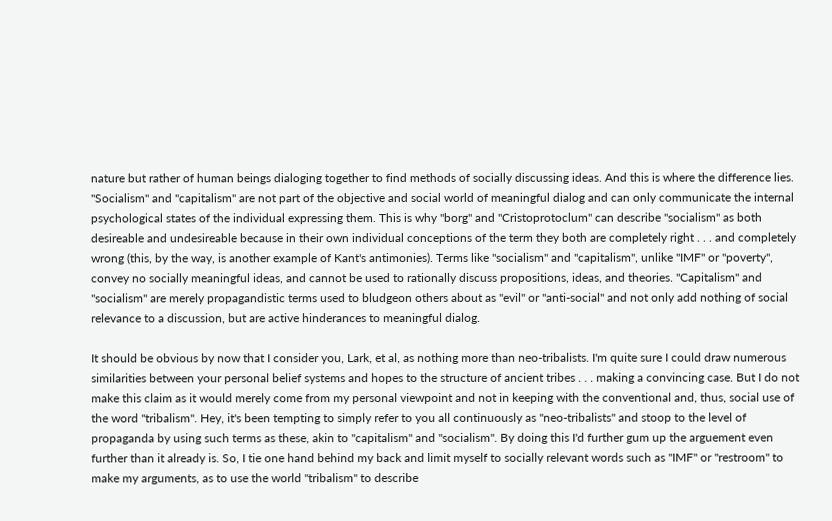nature but rather of human beings dialoging together to find methods of socially discussing ideas. And this is where the difference lies. "Socialism" and "capitalism" are not part of the objective and social world of meaningful dialog and can only communicate the internal psychological states of the individual expressing them. This is why "borg" and "Cristoprotoclum" can describe "socialism" as both desireable and undesireable because in their own individual conceptions of the term they both are completely right . . . and completely wrong (this, by the way, is another example of Kant's antimonies). Terms like "socialism" and "capitalism", unlike "IMF" or "poverty", convey no socially meaningful ideas, and cannot be used to rationally discuss propositions, ideas, and theories. "Capitalism" and "socialism" are merely propagandistic terms used to bludgeon others about as "evil" or "anti-social" and not only add nothing of social relevance to a discussion, but are active hinderances to meaningful dialog.

It should be obvious by now that I consider you, Lark, et al, as nothing more than neo-tribalists. I'm quite sure I could draw numerous similarities between your personal belief systems and hopes to the structure of ancient tribes . . . making a convincing case. But I do not make this claim as it would merely come from my personal viewpoint and not in keeping with the conventional and, thus, social use of the word "tribalism". Hey, it's been tempting to simply refer to you all continuously as "neo-tribalists" and stoop to the level of propaganda by using such terms as these, akin to "capitalism" and "socialism". By doing this I'd further gum up the arguement even further than it already is. So, I tie one hand behind my back and limit myself to socially relevant words such as "IMF" or "restroom" to make my arguments, as to use the world "tribalism" to describe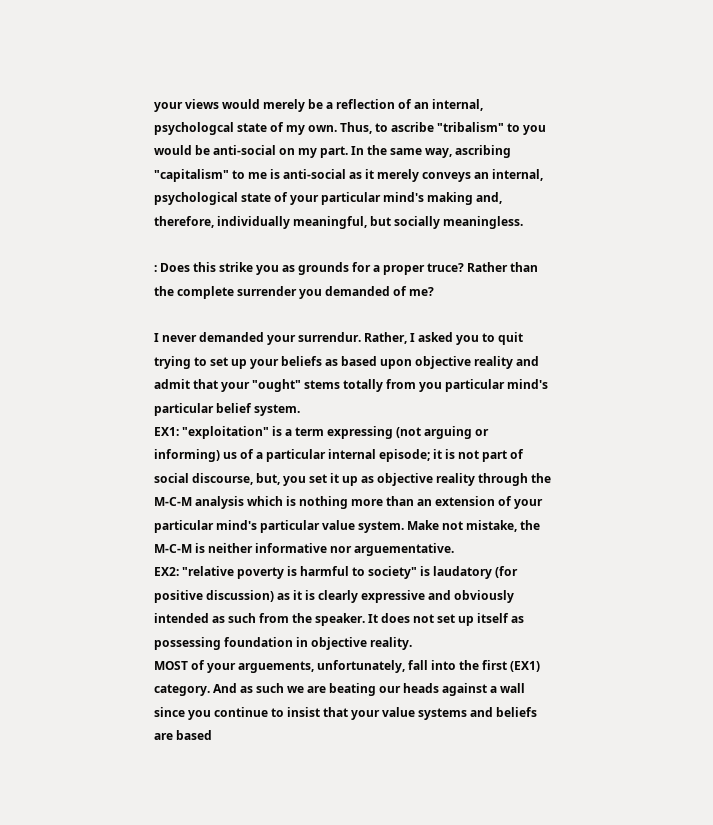your views would merely be a reflection of an internal, psychologcal state of my own. Thus, to ascribe "tribalism" to you would be anti-social on my part. In the same way, ascribing "capitalism" to me is anti-social as it merely conveys an internal, psychological state of your particular mind's making and, therefore, individually meaningful, but socially meaningless.

: Does this strike you as grounds for a proper truce? Rather than the complete surrender you demanded of me?

I never demanded your surrendur. Rather, I asked you to quit trying to set up your beliefs as based upon objective reality and admit that your "ought" stems totally from you particular mind's particular belief system.
EX1: "exploitation" is a term expressing (not arguing or informing) us of a particular internal episode; it is not part of social discourse, but, you set it up as objective reality through the M-C-M analysis which is nothing more than an extension of your particular mind's particular value system. Make not mistake, the M-C-M is neither informative nor arguementative.
EX2: "relative poverty is harmful to society" is laudatory (for positive discussion) as it is clearly expressive and obviously intended as such from the speaker. It does not set up itself as possessing foundation in objective reality.
MOST of your arguements, unfortunately, fall into the first (EX1) category. And as such we are beating our heads against a wall since you continue to insist that your value systems and beliefs are based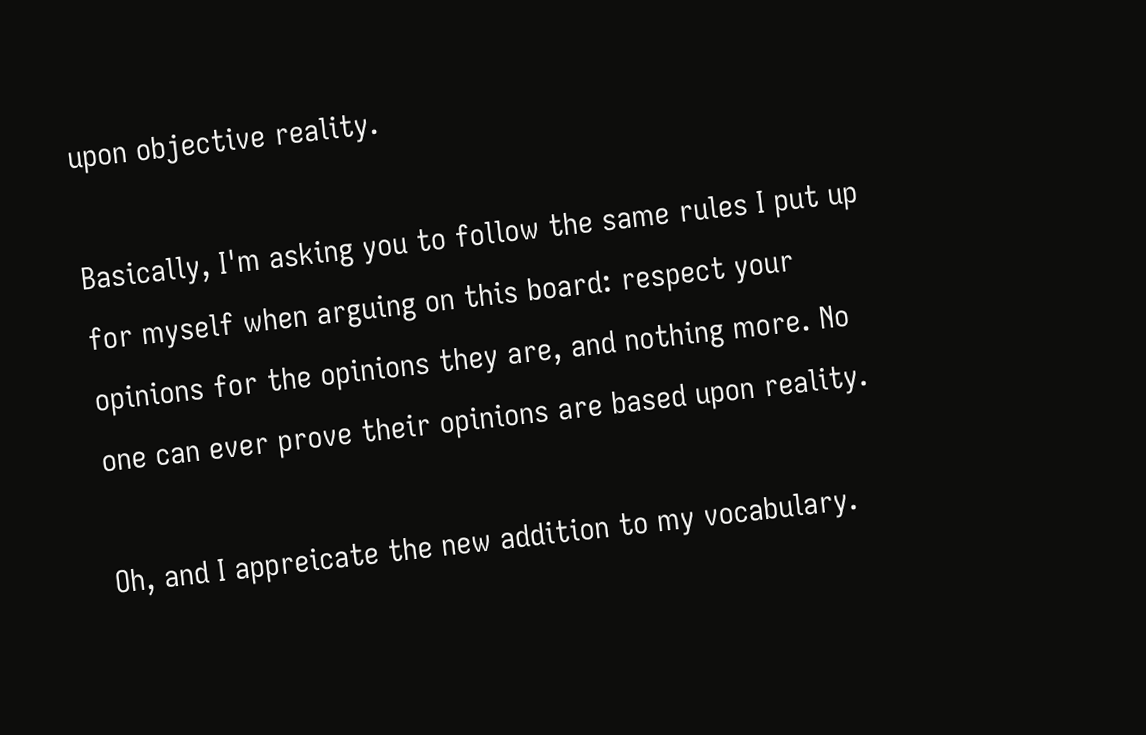upon objective reality.

Basically, I'm asking you to follow the same rules I put up for myself when arguing on this board: respect your opinions for the opinions they are, and nothing more. No one can ever prove their opinions are based upon reality.

Oh, and I appreicate the new addition to my vocabulary.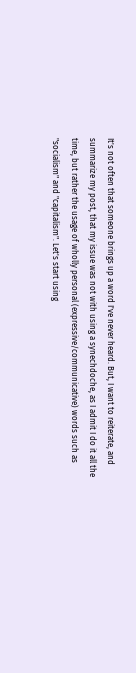It's not often that someone brings up a word I've never heard. But, I want to reiterate, and summarize my post, that my issue was not with using a synechdoche, as I admit I do it all the time, but rather the usage of wholly personal (expressive/communicative) words such as "socialism" and "capitalism". Let's start using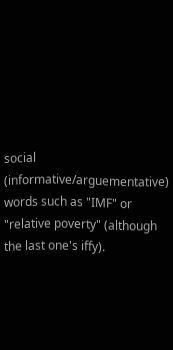social (informative/arguementative) words such as "IMF" or "relative poverty" (although the last one's iffy).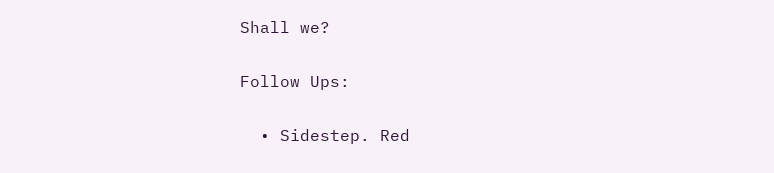Shall we?

Follow Ups:

  • Sidestep. Red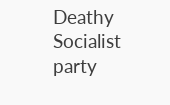Deathy Socialist party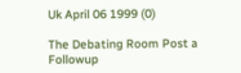Uk April 06 1999 (0)

The Debating Room Post a Followup